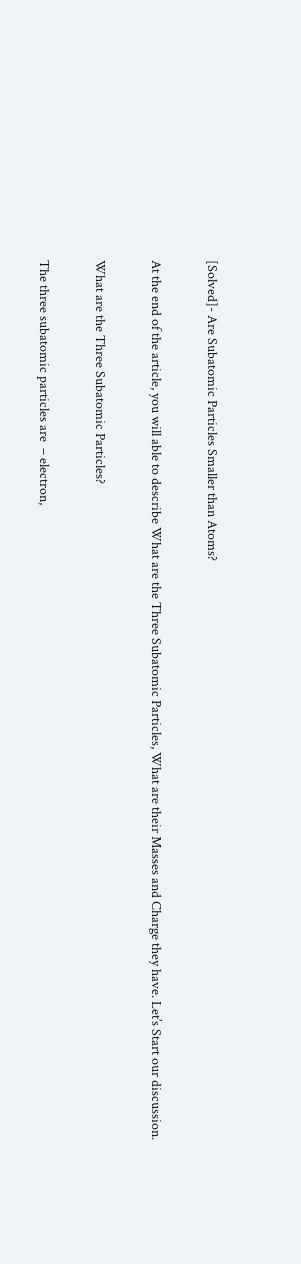[Solved]- Are Subatomic Particles Smaller than Atoms?

At the end of the article, you will able to describe What are the Three Subatomic Particles, What are their Masses and Charge they have. Let’s Start our discussion.

What are the Three Subatomic Particles?

The three subatomic particles are  – electron,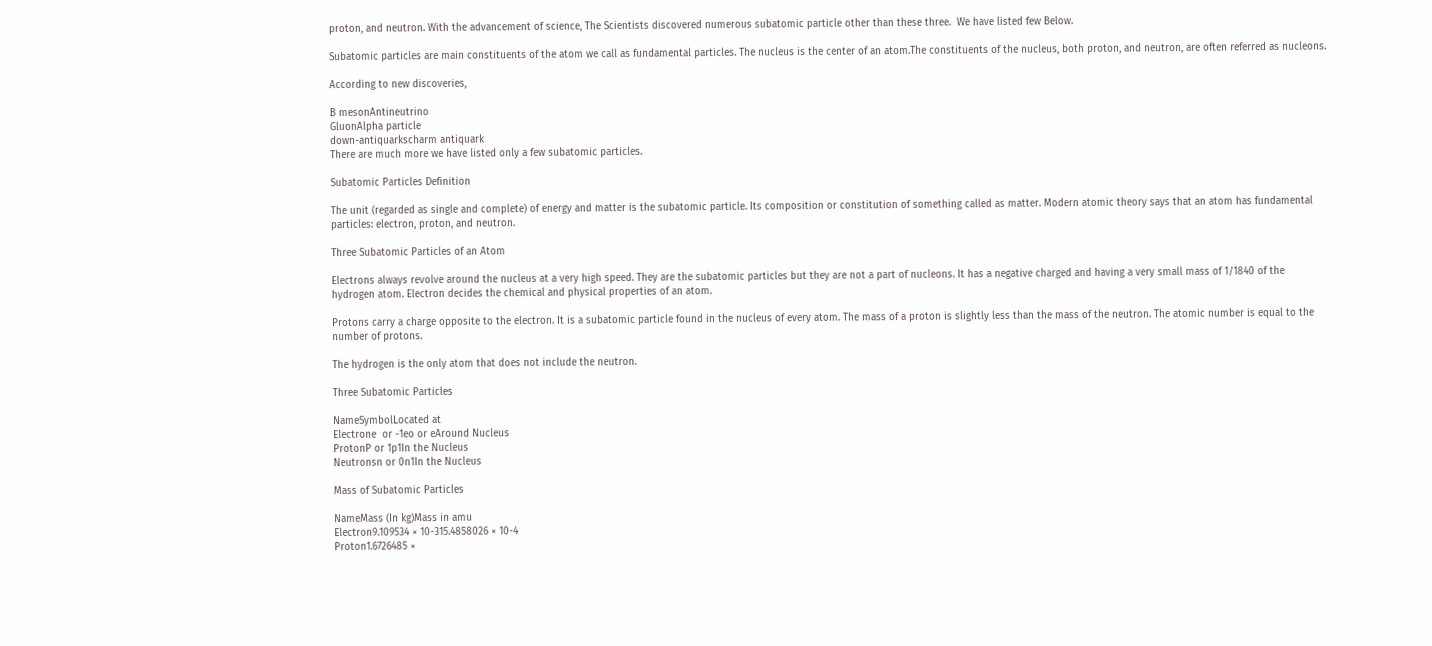proton, and neutron. With the advancement of science, The Scientists discovered numerous subatomic particle other than these three.  We have listed few Below.

Subatomic particles are main constituents of the atom we call as fundamental particles. The nucleus is the center of an atom.The constituents of the nucleus, both proton, and neutron, are often referred as nucleons.

According to new discoveries,

B mesonAntineutrino
GluonAlpha particle
down-antiquarkscharm antiquark
There are much more we have listed only a few subatomic particles.

Subatomic Particles Definition

The unit (regarded as single and complete) of energy and matter is the subatomic particle. Its composition or constitution of something called as matter. Modern atomic theory says that an atom has fundamental particles: electron, proton, and neutron.

Three Subatomic Particles of an Atom

Electrons always revolve around the nucleus at a very high speed. They are the subatomic particles but they are not a part of nucleons. It has a negative charged and having a very small mass of 1/1840 of the hydrogen atom. Electron decides the chemical and physical properties of an atom.

Protons carry a charge opposite to the electron. It is a subatomic particle found in the nucleus of every atom. The mass of a proton is slightly less than the mass of the neutron. The atomic number is equal to the number of protons.

The hydrogen is the only atom that does not include the neutron.

Three Subatomic Particles

NameSymbolLocated at
Electrone  or -1eo or eAround Nucleus
ProtonP or 1p1In the Nucleus
Neutronsn or 0n1In the Nucleus

Mass of Subatomic Particles

NameMass (In kg)Mass in amu
Electron9.109534 × 10-315.4858026 × 10-4
Proton1.6726485 ×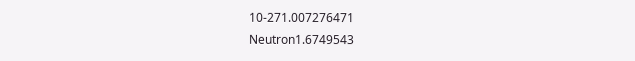10-271.007276471
Neutron1.6749543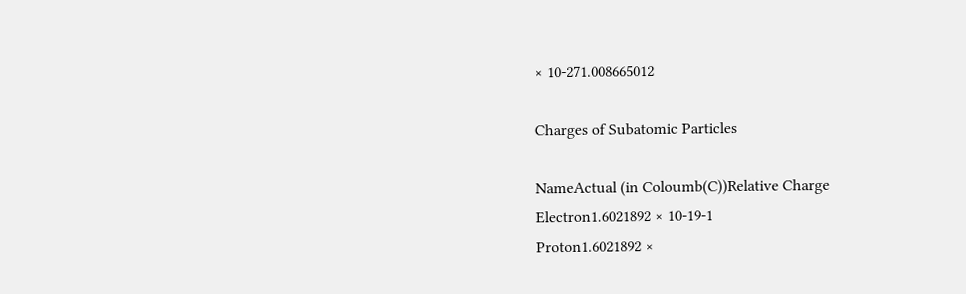× 10-271.008665012

Charges of Subatomic Particles

NameActual (in Coloumb(C))Relative Charge
Electron1.6021892 × 10-19-1
Proton1.6021892 ×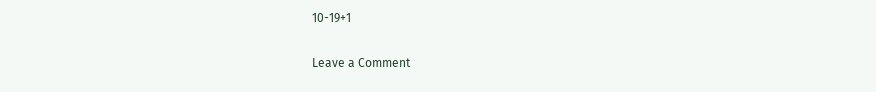10-19+1

Leave a Comment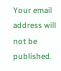Your email address will not be published.